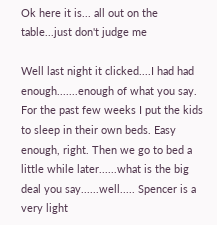Ok here it is... all out on the table...just don't judge me

Well last night it clicked....I had had enough.......enough of what you say. For the past few weeks I put the kids to sleep in their own beds. Easy enough, right. Then we go to bed a little while later......what is the big deal you say......well..... Spencer is a very light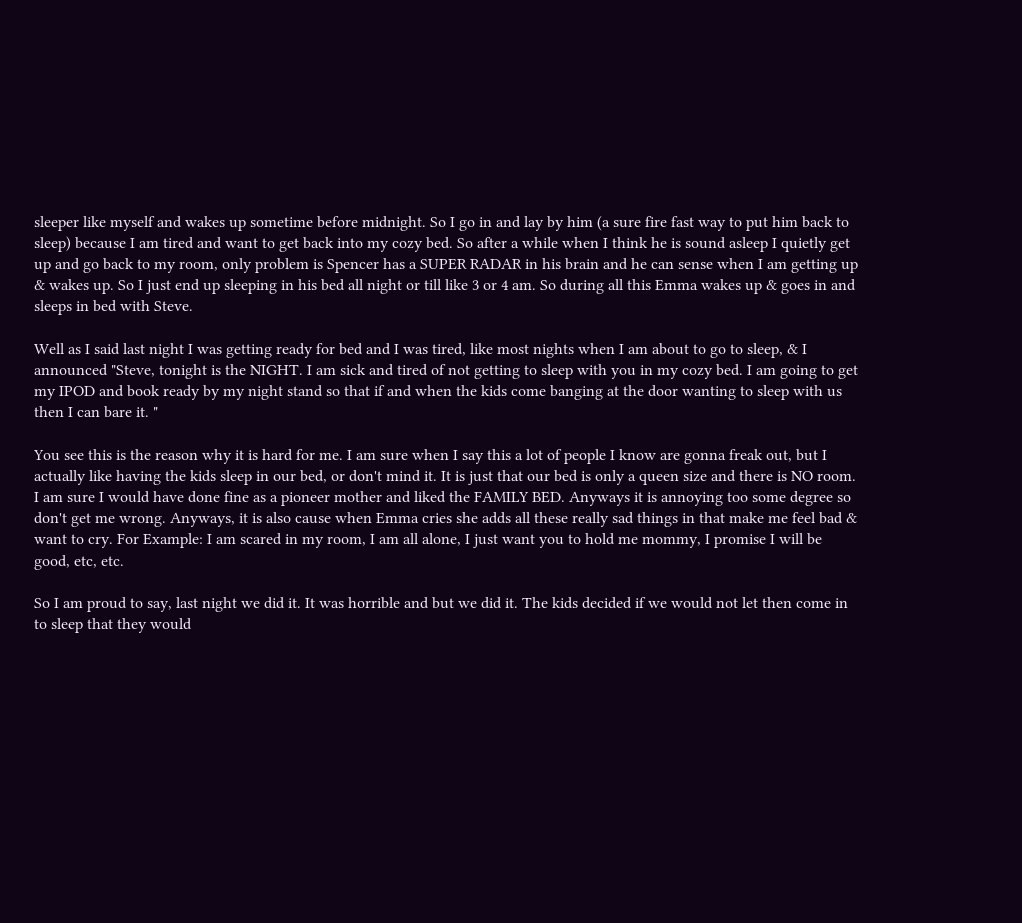sleeper like myself and wakes up sometime before midnight. So I go in and lay by him (a sure fire fast way to put him back to sleep) because I am tired and want to get back into my cozy bed. So after a while when I think he is sound asleep I quietly get up and go back to my room, only problem is Spencer has a SUPER RADAR in his brain and he can sense when I am getting up & wakes up. So I just end up sleeping in his bed all night or till like 3 or 4 am. So during all this Emma wakes up & goes in and sleeps in bed with Steve.

Well as I said last night I was getting ready for bed and I was tired, like most nights when I am about to go to sleep, & I announced "Steve, tonight is the NIGHT. I am sick and tired of not getting to sleep with you in my cozy bed. I am going to get my IPOD and book ready by my night stand so that if and when the kids come banging at the door wanting to sleep with us then I can bare it. "

You see this is the reason why it is hard for me. I am sure when I say this a lot of people I know are gonna freak out, but I actually like having the kids sleep in our bed, or don't mind it. It is just that our bed is only a queen size and there is NO room. I am sure I would have done fine as a pioneer mother and liked the FAMILY BED. Anyways it is annoying too some degree so don't get me wrong. Anyways, it is also cause when Emma cries she adds all these really sad things in that make me feel bad & want to cry. For Example: I am scared in my room, I am all alone, I just want you to hold me mommy, I promise I will be good, etc, etc.

So I am proud to say, last night we did it. It was horrible and but we did it. The kids decided if we would not let then come in to sleep that they would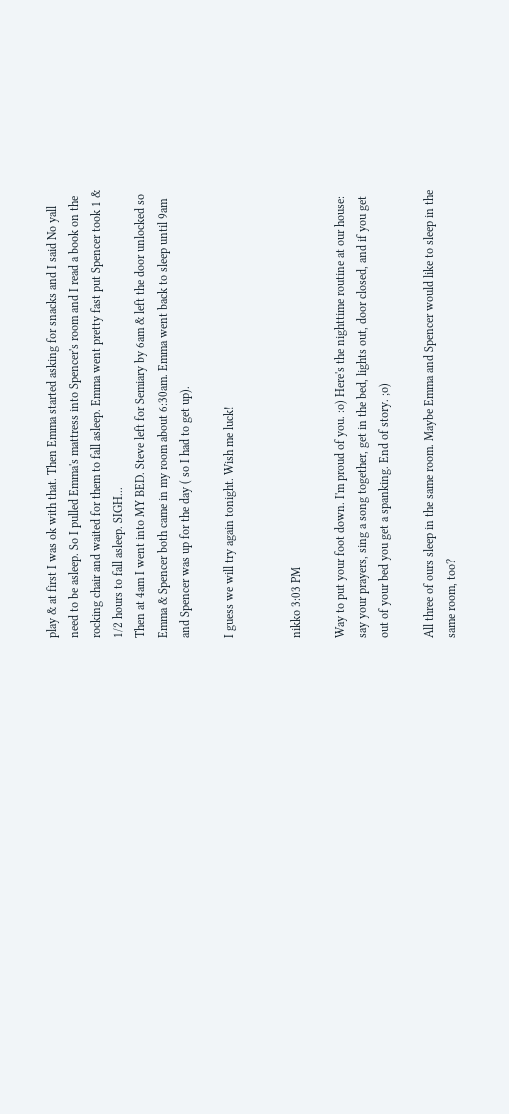play & at first I was ok with that. Then Emma started asking for snacks and I said No yall need to be asleep. So I pulled Emma's mattress into Spencer's room and I read a book on the rocking chair and waited for them to fall asleep. Emma went pretty fast put Spencer took 1 & 1/2 hours to fall asleep. SIGH...
Then at 4am I went into MY BED. Steve left for Semiary by 6am & left the door unlocked so Emma & Spencer both came in my room about 6:30am. Emma went back to sleep until 9am and Spencer was up for the day ( so I had to get up).

I guess we will try again tonight. Wish me luck!


nikko 3:03 PM

Way to put your foot down. I'm proud of you. :o) Here's the nighttime routine at our house: say your prayers, sing a song together, get in the bed, lights out, door closed, and if you get out of your bed you get a spanking. End of story. ;o)

All three of ours sleep in the same room. Maybe Emma and Spencer would like to sleep in the same room, too?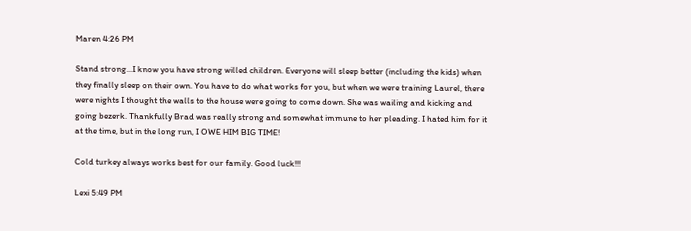Maren 4:26 PM

Stand strong...I know you have strong willed children. Everyone will sleep better (including the kids) when they finally sleep on their own. You have to do what works for you, but when we were training Laurel, there were nights I thought the walls to the house were going to come down. She was wailing and kicking and going bezerk. Thankfully Brad was really strong and somewhat immune to her pleading. I hated him for it at the time, but in the long run, I OWE HIM BIG TIME!

Cold turkey always works best for our family. Good luck!!!

Lexi 5:49 PM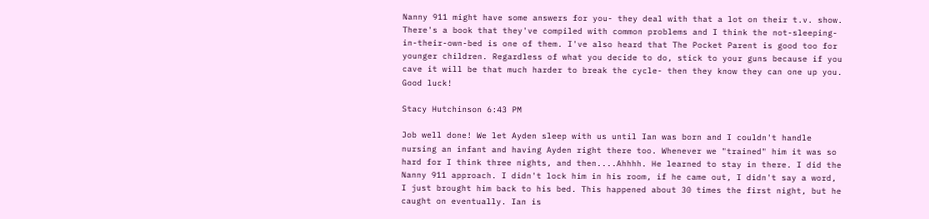Nanny 911 might have some answers for you- they deal with that a lot on their t.v. show. There's a book that they've compiled with common problems and I think the not-sleeping-in-their-own-bed is one of them. I've also heard that The Pocket Parent is good too for younger children. Regardless of what you decide to do, stick to your guns because if you cave it will be that much harder to break the cycle- then they know they can one up you. Good luck!

Stacy Hutchinson 6:43 PM

Job well done! We let Ayden sleep with us until Ian was born and I couldn't handle nursing an infant and having Ayden right there too. Whenever we "trained" him it was so hard for I think three nights, and then....Ahhhh. He learned to stay in there. I did the Nanny 911 approach. I didn't lock him in his room, if he came out, I didn't say a word, I just brought him back to his bed. This happened about 30 times the first night, but he caught on eventually. Ian is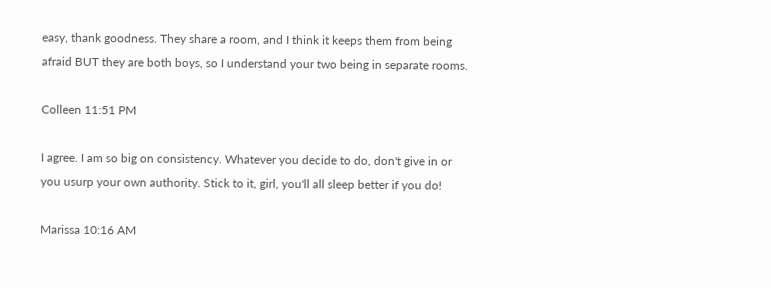easy, thank goodness. They share a room, and I think it keeps them from being afraid BUT they are both boys, so I understand your two being in separate rooms.

Colleen 11:51 PM

I agree. I am so big on consistency. Whatever you decide to do, don't give in or you usurp your own authority. Stick to it, girl, you'll all sleep better if you do!

Marissa 10:16 AM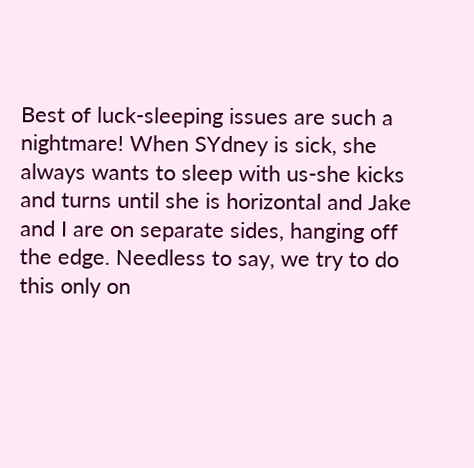Best of luck-sleeping issues are such a nightmare! When SYdney is sick, she always wants to sleep with us-she kicks and turns until she is horizontal and Jake and I are on separate sides, hanging off the edge. Needless to say, we try to do this only on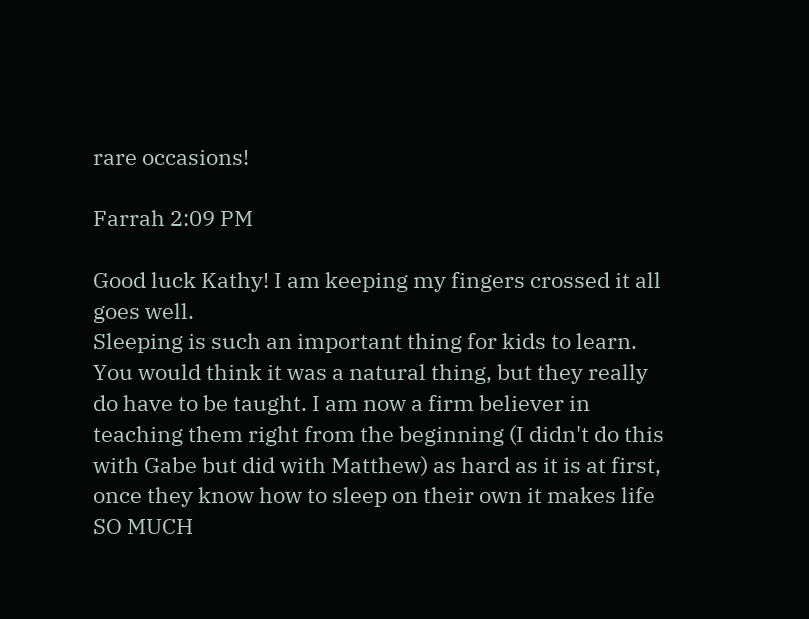rare occasions!

Farrah 2:09 PM

Good luck Kathy! I am keeping my fingers crossed it all goes well.
Sleeping is such an important thing for kids to learn. You would think it was a natural thing, but they really do have to be taught. I am now a firm believer in teaching them right from the beginning (I didn't do this with Gabe but did with Matthew) as hard as it is at first, once they know how to sleep on their own it makes life SO MUCH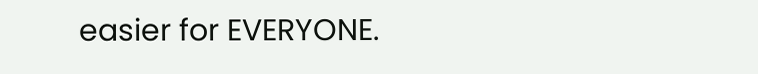easier for EVERYONE.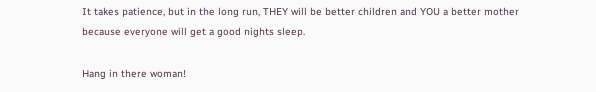It takes patience, but in the long run, THEY will be better children and YOU a better mother because everyone will get a good nights sleep.

Hang in there woman!